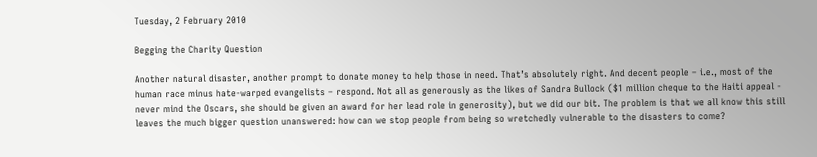Tuesday, 2 February 2010

Begging the Charity Question

Another natural disaster, another prompt to donate money to help those in need. That’s absolutely right. And decent people – i.e., most of the human race minus hate-warped evangelists – respond. Not all as generously as the likes of Sandra Bullock ($1 million cheque to the Haiti appeal - never mind the Oscars, she should be given an award for her lead role in generosity), but we did our bit. The problem is that we all know this still leaves the much bigger question unanswered: how can we stop people from being so wretchedly vulnerable to the disasters to come?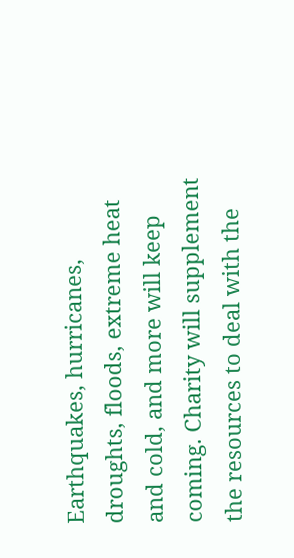Earthquakes, hurricanes, droughts, floods, extreme heat and cold, and more will keep coming. Charity will supplement the resources to deal with the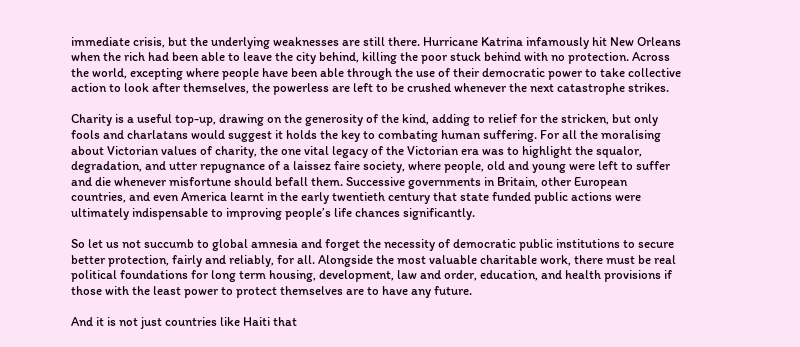immediate crisis, but the underlying weaknesses are still there. Hurricane Katrina infamously hit New Orleans when the rich had been able to leave the city behind, killing the poor stuck behind with no protection. Across the world, excepting where people have been able through the use of their democratic power to take collective action to look after themselves, the powerless are left to be crushed whenever the next catastrophe strikes.

Charity is a useful top-up, drawing on the generosity of the kind, adding to relief for the stricken, but only fools and charlatans would suggest it holds the key to combating human suffering. For all the moralising about Victorian values of charity, the one vital legacy of the Victorian era was to highlight the squalor, degradation, and utter repugnance of a laissez faire society, where people, old and young were left to suffer and die whenever misfortune should befall them. Successive governments in Britain, other European countries, and even America learnt in the early twentieth century that state funded public actions were ultimately indispensable to improving people’s life chances significantly.

So let us not succumb to global amnesia and forget the necessity of democratic public institutions to secure better protection, fairly and reliably, for all. Alongside the most valuable charitable work, there must be real political foundations for long term housing, development, law and order, education, and health provisions if those with the least power to protect themselves are to have any future.

And it is not just countries like Haiti that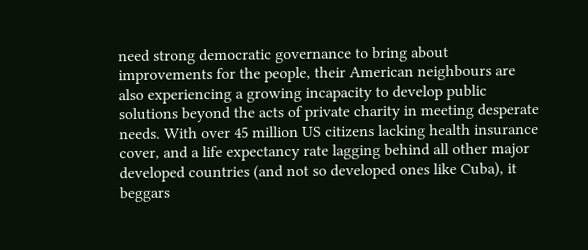need strong democratic governance to bring about improvements for the people, their American neighbours are also experiencing a growing incapacity to develop public solutions beyond the acts of private charity in meeting desperate needs. With over 45 million US citizens lacking health insurance cover, and a life expectancy rate lagging behind all other major developed countries (and not so developed ones like Cuba), it beggars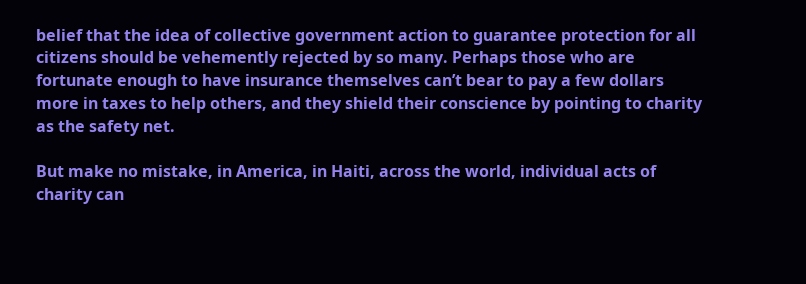belief that the idea of collective government action to guarantee protection for all citizens should be vehemently rejected by so many. Perhaps those who are fortunate enough to have insurance themselves can’t bear to pay a few dollars more in taxes to help others, and they shield their conscience by pointing to charity as the safety net.

But make no mistake, in America, in Haiti, across the world, individual acts of charity can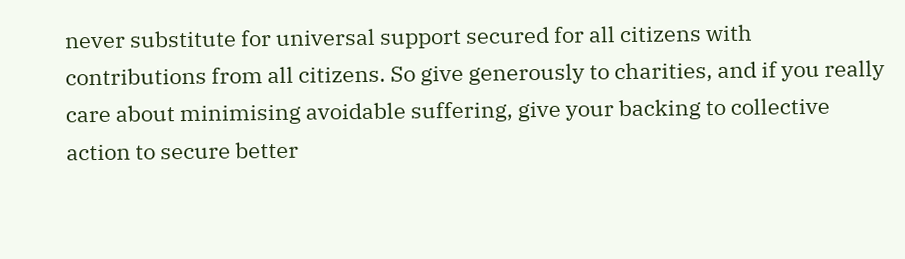never substitute for universal support secured for all citizens with contributions from all citizens. So give generously to charities, and if you really care about minimising avoidable suffering, give your backing to collective action to secure better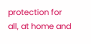protection for all, at home and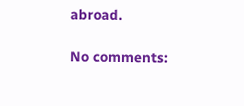abroad.

No comments: